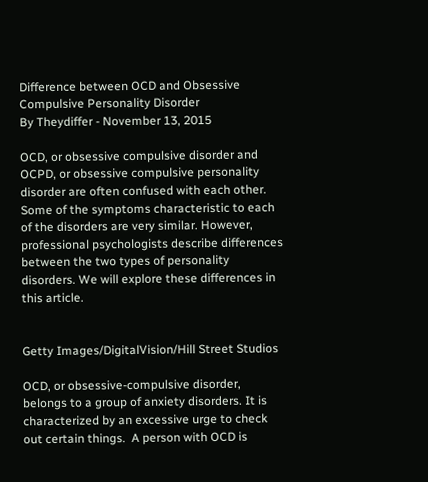Difference between OCD and Obsessive Compulsive Personality Disorder
By Theydiffer - November 13, 2015

OCD, or obsessive compulsive disorder and OCPD, or obsessive compulsive personality disorder are often confused with each other. Some of the symptoms characteristic to each of the disorders are very similar. However, professional psychologists describe differences between the two types of personality disorders. We will explore these differences in this article.


Getty Images/DigitalVision/Hill Street Studios

OCD, or obsessive-compulsive disorder, belongs to a group of anxiety disorders. It is characterized by an excessive urge to check out certain things.  A person with OCD is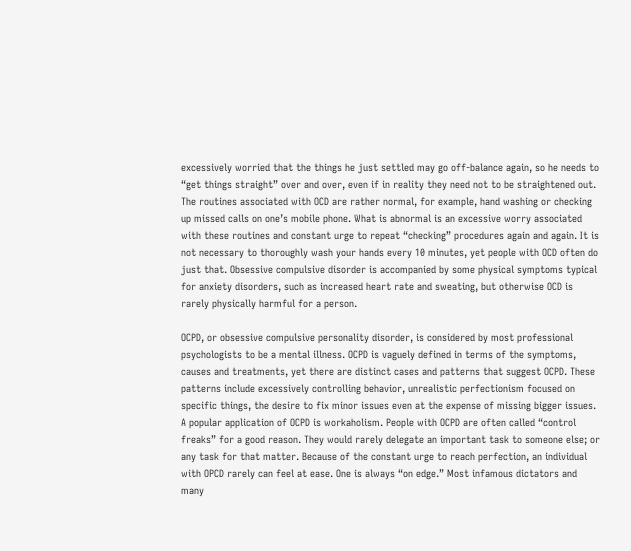excessively worried that the things he just settled may go off-balance again, so he needs to “get things straight” over and over, even if in reality they need not to be straightened out. The routines associated with OCD are rather normal, for example, hand washing or checking up missed calls on one’s mobile phone. What is abnormal is an excessive worry associated with these routines and constant urge to repeat “checking” procedures again and again. It is not necessary to thoroughly wash your hands every 10 minutes, yet people with OCD often do just that. Obsessive compulsive disorder is accompanied by some physical symptoms typical for anxiety disorders, such as increased heart rate and sweating, but otherwise OCD is rarely physically harmful for a person.

OCPD, or obsessive compulsive personality disorder, is considered by most professional psychologists to be a mental illness. OCPD is vaguely defined in terms of the symptoms, causes and treatments, yet there are distinct cases and patterns that suggest OCPD. These patterns include excessively controlling behavior, unrealistic perfectionism focused on specific things, the desire to fix minor issues even at the expense of missing bigger issues.  A popular application of OCPD is workaholism. People with OCPD are often called “control freaks” for a good reason. They would rarely delegate an important task to someone else; or any task for that matter. Because of the constant urge to reach perfection, an individual with OPCD rarely can feel at ease. One is always “on edge.” Most infamous dictators and many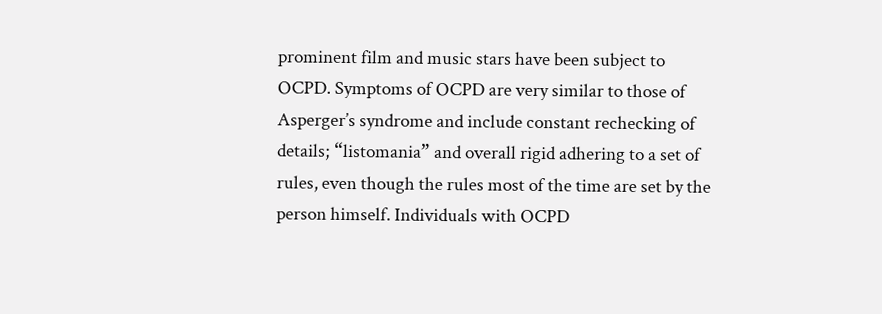prominent film and music stars have been subject to OCPD. Symptoms of OCPD are very similar to those of Asperger’s syndrome and include constant rechecking of details; “listomania” and overall rigid adhering to a set of rules, even though the rules most of the time are set by the person himself. Individuals with OCPD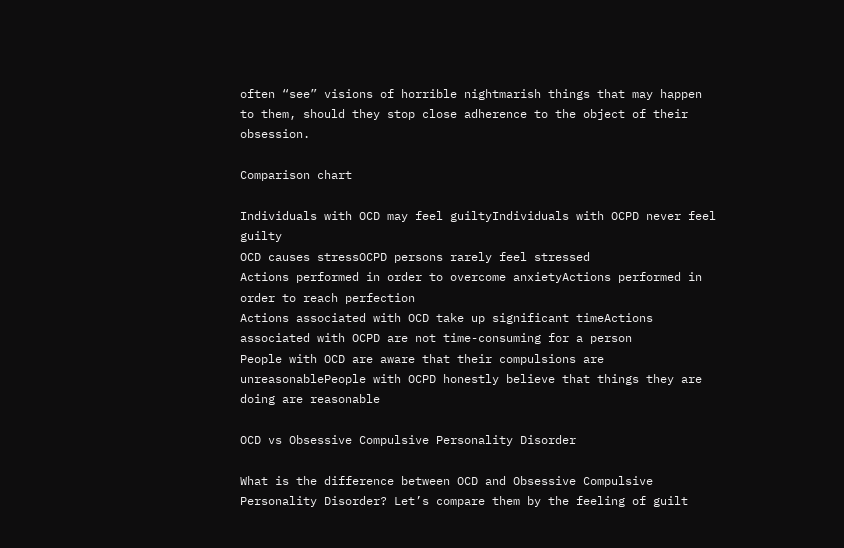often “see” visions of horrible nightmarish things that may happen to them, should they stop close adherence to the object of their obsession.

Comparison chart

Individuals with OCD may feel guiltyIndividuals with OCPD never feel guilty
OCD causes stressOCPD persons rarely feel stressed
Actions performed in order to overcome anxietyActions performed in order to reach perfection
Actions associated with OCD take up significant timeActions associated with OCPD are not time-consuming for a person
People with OCD are aware that their compulsions are unreasonablePeople with OCPD honestly believe that things they are doing are reasonable

OCD vs Obsessive Compulsive Personality Disorder

What is the difference between OCD and Obsessive Compulsive Personality Disorder? Let’s compare them by the feeling of guilt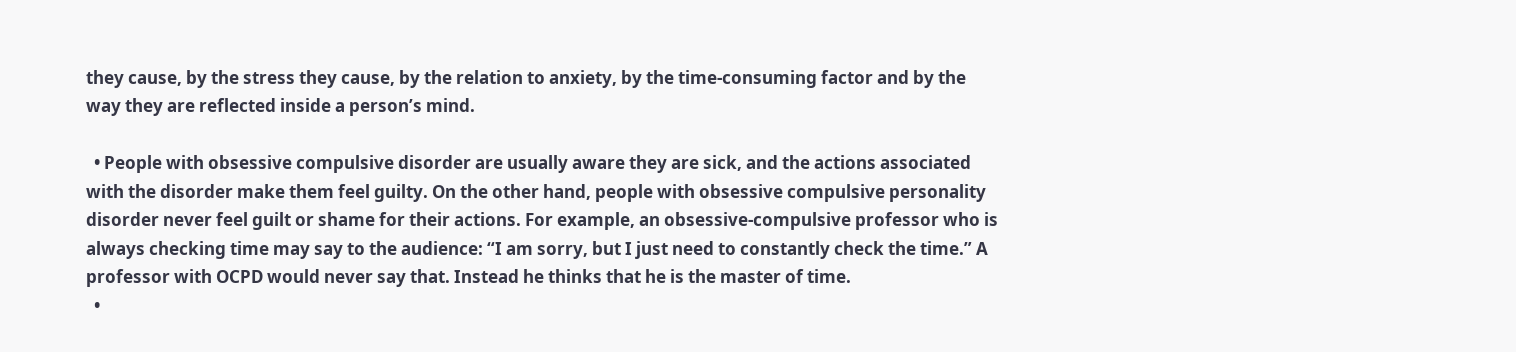they cause, by the stress they cause, by the relation to anxiety, by the time-consuming factor and by the way they are reflected inside a person’s mind.

  • People with obsessive compulsive disorder are usually aware they are sick, and the actions associated with the disorder make them feel guilty. On the other hand, people with obsessive compulsive personality disorder never feel guilt or shame for their actions. For example, an obsessive-compulsive professor who is always checking time may say to the audience: “I am sorry, but I just need to constantly check the time.” A professor with OCPD would never say that. Instead he thinks that he is the master of time.
  •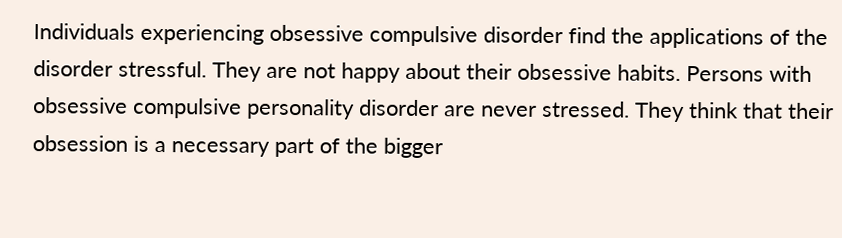Individuals experiencing obsessive compulsive disorder find the applications of the disorder stressful. They are not happy about their obsessive habits. Persons with obsessive compulsive personality disorder are never stressed. They think that their obsession is a necessary part of the bigger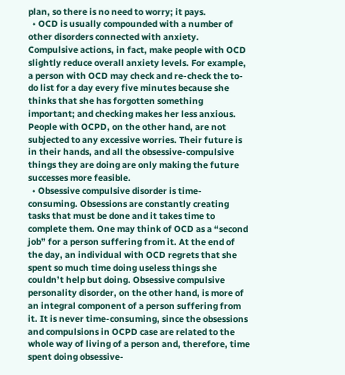plan, so there is no need to worry; it pays.
  • OCD is usually compounded with a number of other disorders connected with anxiety. Compulsive actions, in fact, make people with OCD slightly reduce overall anxiety levels. For example, a person with OCD may check and re-check the to-do list for a day every five minutes because she thinks that she has forgotten something important; and checking makes her less anxious. People with OCPD, on the other hand, are not subjected to any excessive worries. Their future is in their hands, and all the obsessive-compulsive things they are doing are only making the future successes more feasible.
  • Obsessive compulsive disorder is time-consuming. Obsessions are constantly creating tasks that must be done and it takes time to complete them. One may think of OCD as a “second job” for a person suffering from it. At the end of the day, an individual with OCD regrets that she spent so much time doing useless things she couldn’t help but doing. Obsessive compulsive personality disorder, on the other hand, is more of an integral component of a person suffering from it. It is never time-consuming, since the obsessions and compulsions in OCPD case are related to the whole way of living of a person and, therefore, time spent doing obsessive-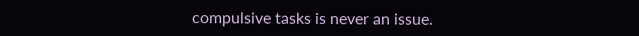compulsive tasks is never an issue.